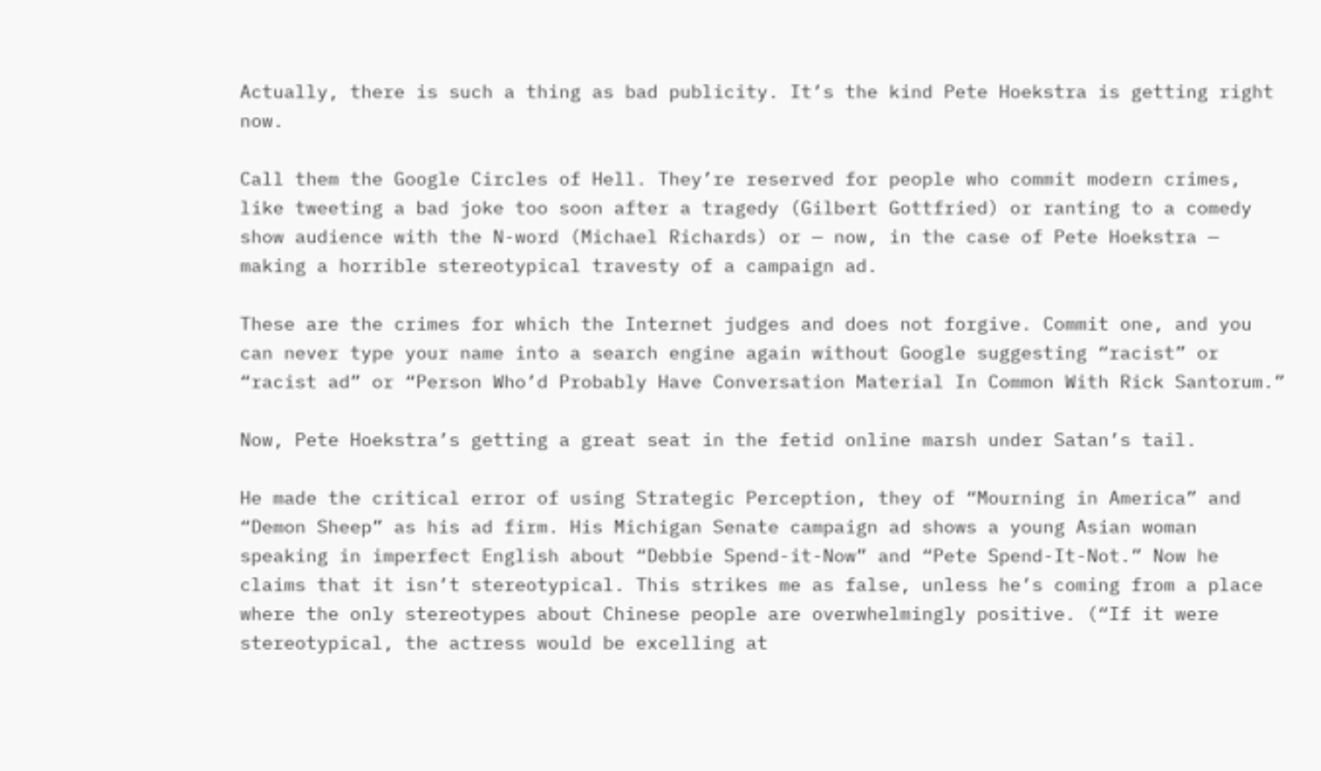Actually, there is such a thing as bad publicity. It’s the kind Pete Hoekstra is getting right now.

Call them the Google Circles of Hell. They’re reserved for people who commit modern crimes, like tweeting a bad joke too soon after a tragedy (Gilbert Gottfried) or ranting to a comedy show audience with the N-word (Michael Richards) or — now, in the case of Pete Hoekstra — making a horrible stereotypical travesty of a campaign ad.

These are the crimes for which the Internet judges and does not forgive. Commit one, and you can never type your name into a search engine again without Google suggesting “racist” or “racist ad” or “Person Who’d Probably Have Conversation Material In Common With Rick Santorum.”

Now, Pete Hoekstra’s getting a great seat in the fetid online marsh under Satan’s tail.

He made the critical error of using Strategic Perception, they of “Mourning in America” and “Demon Sheep” as his ad firm. His Michigan Senate campaign ad shows a young Asian woman speaking in imperfect English about “Debbie Spend-it-Now” and “Pete Spend-It-Not.” Now he claims that it isn’t stereotypical. This strikes me as false, unless he’s coming from a place where the only stereotypes about Chinese people are overwhelmingly positive. (“If it were stereotypical, the actress would be excelling at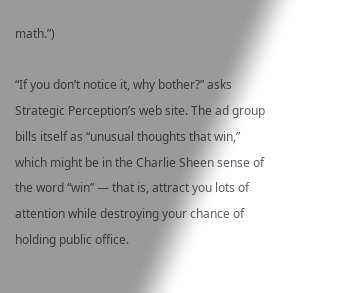math.”)

“If you don’t notice it, why bother?” asks Strategic Perception’s web site. The ad group bills itself as “unusual thoughts that win,” which might be in the Charlie Sheen sense of the word “win” — that is, attract you lots of attention while destroying your chance of holding public office.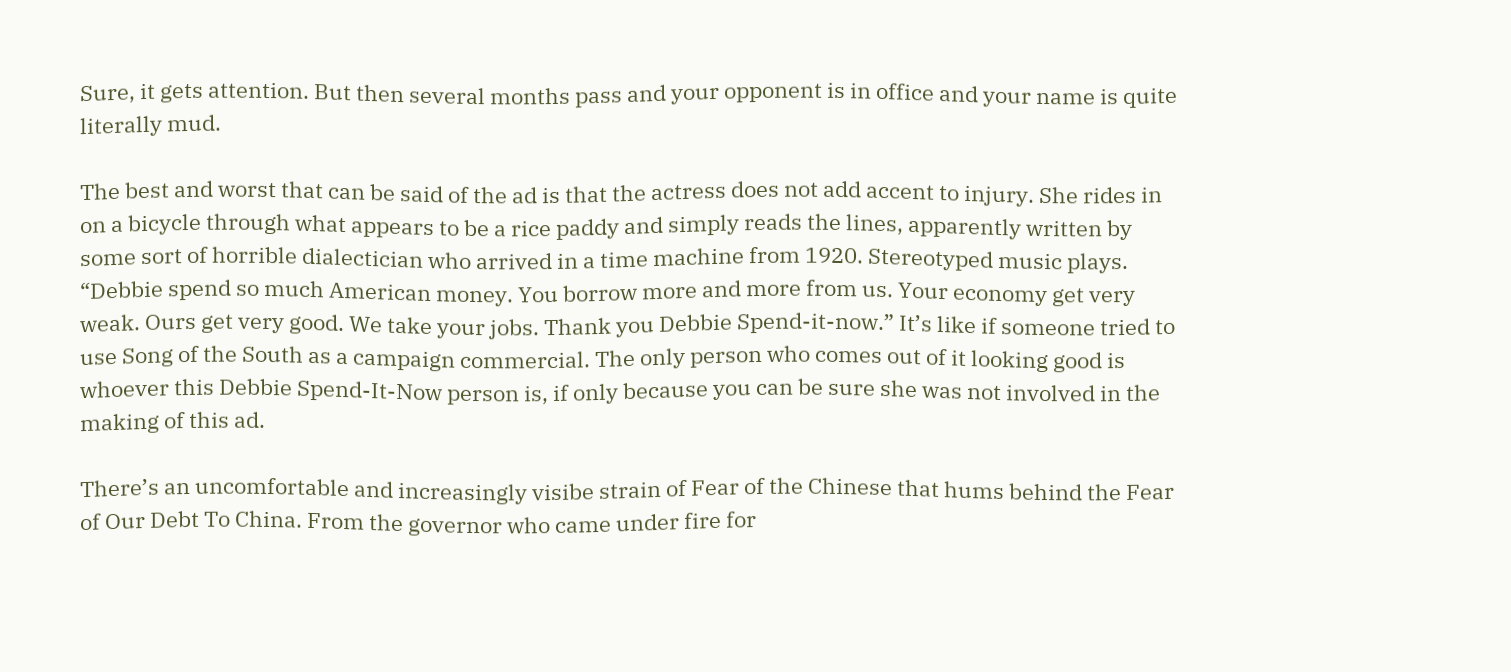Sure, it gets attention. But then several months pass and your opponent is in office and your name is quite literally mud.

The best and worst that can be said of the ad is that the actress does not add accent to injury. She rides in on a bicycle through what appears to be a rice paddy and simply reads the lines, apparently written by some sort of horrible dialectician who arrived in a time machine from 1920. Stereotyped music plays. “Debbie spend so much American money. You borrow more and more from us. Your economy get very weak. Ours get very good. We take your jobs. Thank you Debbie Spend-it-now.” It’s like if someone tried to use Song of the South as a campaign commercial. The only person who comes out of it looking good is whoever this Debbie Spend-It-Now person is, if only because you can be sure she was not involved in the making of this ad.

There’s an uncomfortable and increasingly visibe strain of Fear of the Chinese that hums behind the Fear of Our Debt To China. From the governor who came under fire for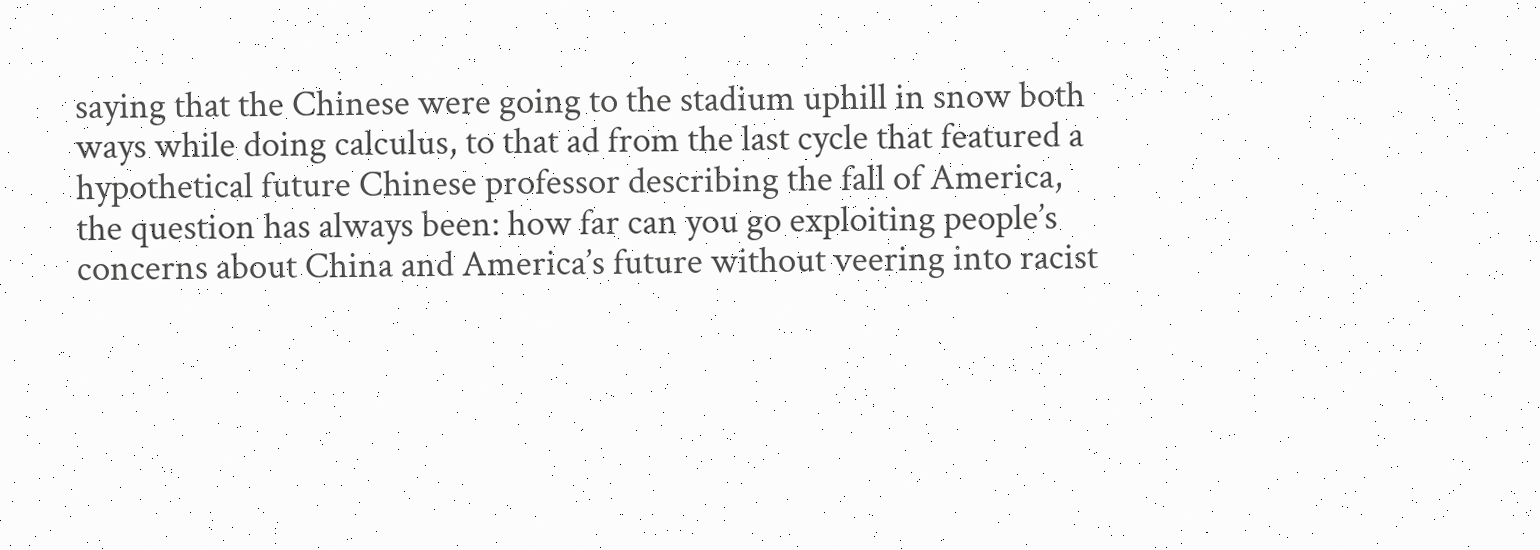saying that the Chinese were going to the stadium uphill in snow both ways while doing calculus, to that ad from the last cycle that featured a hypothetical future Chinese professor describing the fall of America, the question has always been: how far can you go exploiting people’s concerns about China and America’s future without veering into racist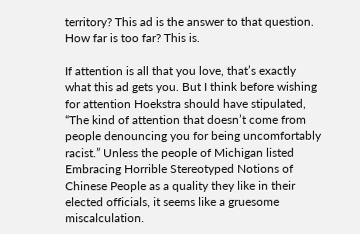territory? This ad is the answer to that question. How far is too far? This is.

If attention is all that you love, that’s exactly what this ad gets you. But I think before wishing for attention Hoekstra should have stipulated, “The kind of attention that doesn’t come from people denouncing you for being uncomfortably racist.” Unless the people of Michigan listed Embracing Horrible Stereotyped Notions of Chinese People as a quality they like in their elected officials, it seems like a gruesome miscalculation.